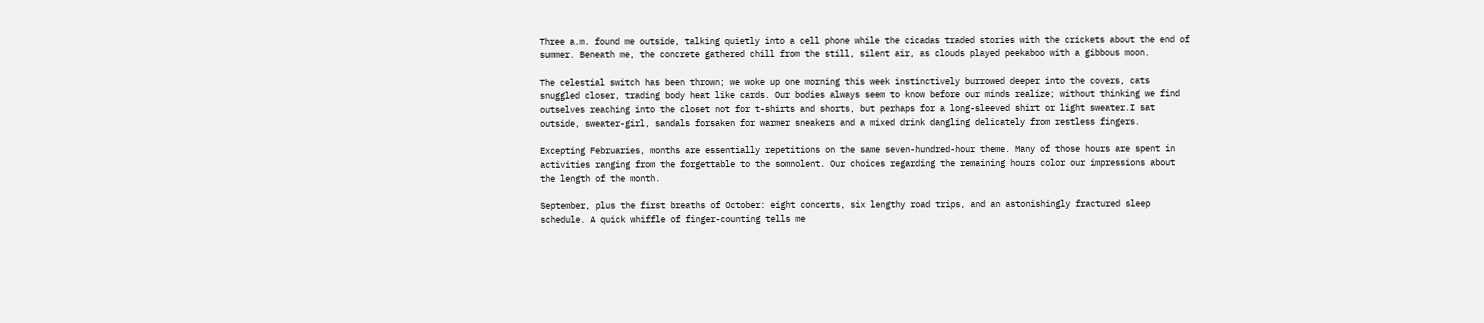Three a.m. found me outside, talking quietly into a cell phone while the cicadas traded stories with the crickets about the end of summer. Beneath me, the concrete gathered chill from the still, silent air, as clouds played peekaboo with a gibbous moon.

The celestial switch has been thrown; we woke up one morning this week instinctively burrowed deeper into the covers, cats snuggled closer, trading body heat like cards. Our bodies always seem to know before our minds realize; without thinking we find outselves reaching into the closet not for t-shirts and shorts, but perhaps for a long-sleeved shirt or light sweater.I sat outside, sweater-girl, sandals forsaken for warmer sneakers and a mixed drink dangling delicately from restless fingers.

Excepting Februaries, months are essentially repetitions on the same seven-hundred-hour theme. Many of those hours are spent in activities ranging from the forgettable to the somnolent. Our choices regarding the remaining hours color our impressions about the length of the month.

September, plus the first breaths of October: eight concerts, six lengthy road trips, and an astonishingly fractured sleep schedule. A quick whiffle of finger-counting tells me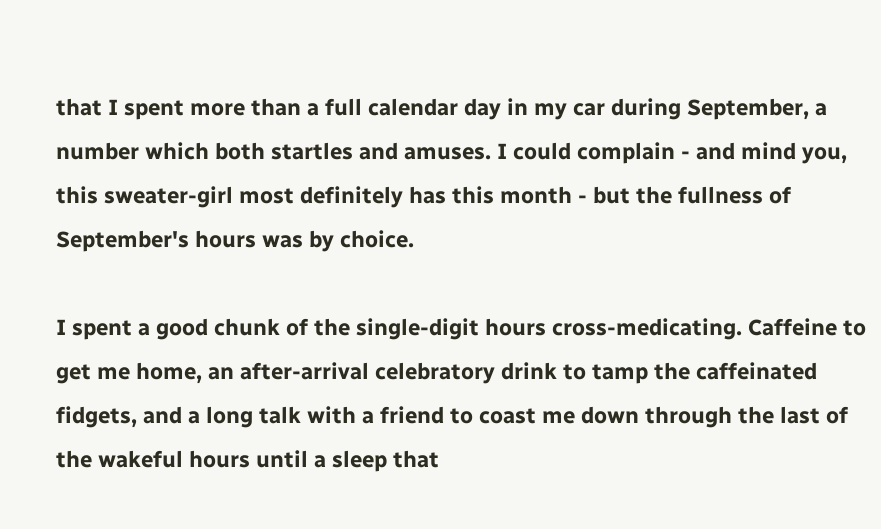that I spent more than a full calendar day in my car during September, a number which both startles and amuses. I could complain - and mind you, this sweater-girl most definitely has this month - but the fullness of September's hours was by choice.

I spent a good chunk of the single-digit hours cross-medicating. Caffeine to get me home, an after-arrival celebratory drink to tamp the caffeinated fidgets, and a long talk with a friend to coast me down through the last of the wakeful hours until a sleep that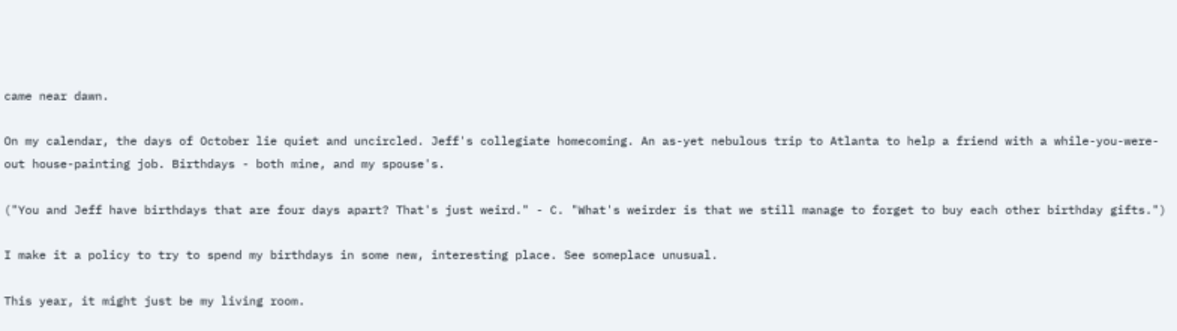came near dawn.

On my calendar, the days of October lie quiet and uncircled. Jeff's collegiate homecoming. An as-yet nebulous trip to Atlanta to help a friend with a while-you-were-out house-painting job. Birthdays - both mine, and my spouse's.

("You and Jeff have birthdays that are four days apart? That's just weird." - C. "What's weirder is that we still manage to forget to buy each other birthday gifts.")

I make it a policy to try to spend my birthdays in some new, interesting place. See someplace unusual.

This year, it might just be my living room.